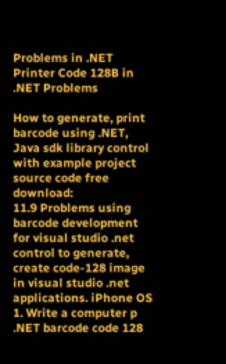Problems in .NET Printer Code 128B in .NET Problems

How to generate, print barcode using .NET, Java sdk library control with example project source code free download:
11.9 Problems using barcode development for visual studio .net control to generate, create code-128 image in visual studio .net applications. iPhone OS 1. Write a computer p .NET barcode code 128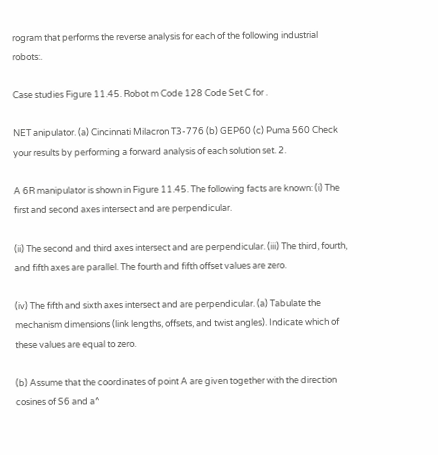rogram that performs the reverse analysis for each of the following industrial robots:.

Case studies Figure 11.45. Robot m Code 128 Code Set C for .

NET anipulator. (a) Cincinnati Milacron T3-776 (b) GEP60 (c) Puma 560 Check your results by performing a forward analysis of each solution set. 2.

A 6R manipulator is shown in Figure 11.45. The following facts are known: (i) The first and second axes intersect and are perpendicular.

(ii) The second and third axes intersect and are perpendicular. (iii) The third, fourth, and fifth axes are parallel. The fourth and fifth offset values are zero.

(iv) The fifth and sixth axes intersect and are perpendicular. (a) Tabulate the mechanism dimensions (link lengths, offsets, and twist angles). Indicate which of these values are equal to zero.

(b) Assume that the coordinates of point A are given together with the direction cosines of S6 and a^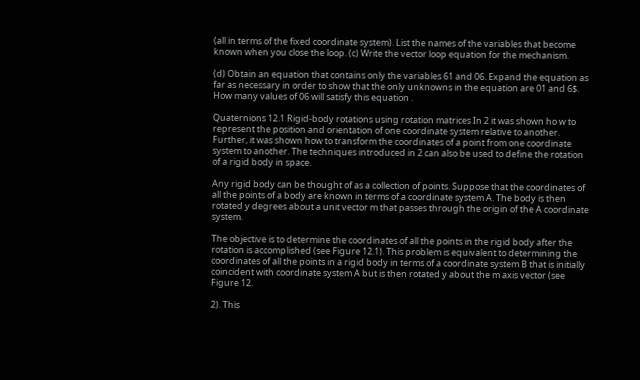(all in terms of the fixed coordinate system). List the names of the variables that become known when you close the loop. (c) Write the vector loop equation for the mechanism.

(d) Obtain an equation that contains only the variables 61 and 06. Expand the equation as far as necessary in order to show that the only unknowns in the equation are 01 and 6$. How many values of 06 will satisfy this equation .

Quaternions 12.1 Rigid-body rotations using rotation matrices In 2 it was shown ho w to represent the position and orientation of one coordinate system relative to another. Further, it was shown how to transform the coordinates of a point from one coordinate system to another. The techniques introduced in 2 can also be used to define the rotation of a rigid body in space.

Any rigid body can be thought of as a collection of points. Suppose that the coordinates of all the points of a body are known in terms of a coordinate system A. The body is then rotated y degrees about a unit vector m that passes through the origin of the A coordinate system.

The objective is to determine the coordinates of all the points in the rigid body after the rotation is accomplished (see Figure 12.1). This problem is equivalent to determining the coordinates of all the points in a rigid body in terms of a coordinate system B that is initially coincident with coordinate system A but is then rotated y about the m axis vector (see Figure 12.

2). This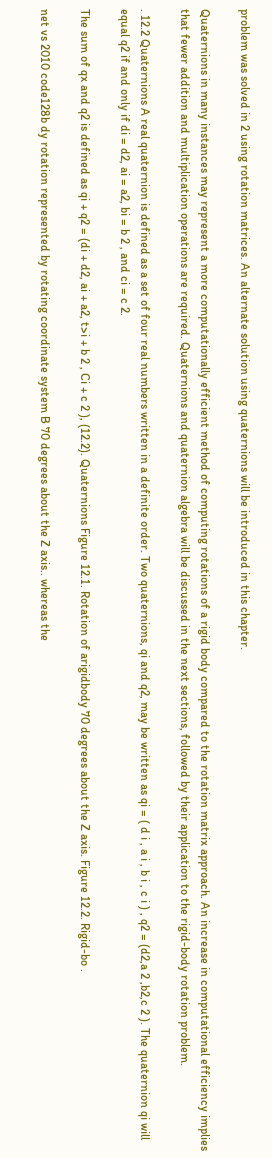problem was solved in 2 using rotation matrices. An alternate solution using quaternions will be introduced in this chapter.

Quaternions in many instances may represent a more computationally efficient method of computing rotations of a rigid body compared to the rotation matrix approach. An increase in computational efficiency implies that fewer addition and multiplication operations are required. Quaternions and quaternion algebra will be discussed in the next sections, followed by their application to the rigid-body rotation problem.

. 12.2 Quaternions A real quaternion is defined as a set of four real numbers written in a definite order. Two quaternions, qi and q2, may be written as qi = ( d i , a i , b i , c i ) , q2 = (d2,a 2 ,b2,c 2 ). The quaternion qi will equal q2 if and only if di = d2, ai = a2, bi = b 2 , and ci = c 2.

The sum of qx and q2 is defined as qi + q2 = (di + d2, ai + a2, t>i + b 2 , Ci + c 2 ), (12.2). Quaternions Figure 12.1. Rotation of arigidbody 70 degrees about the Z axis. Figure 12.2. Rigid-bo .

net vs 2010 code128b dy rotation represented by rotating coordinate system B 70 degrees about the Z axis.. whereas the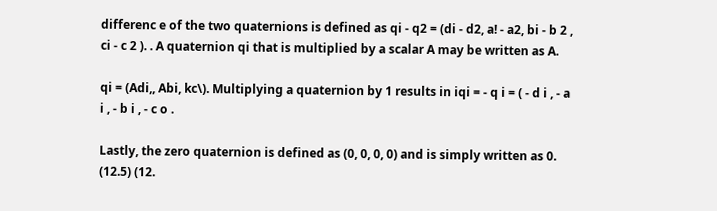differenc e of the two quaternions is defined as qi - q2 = (di - d2, a! - a2, bi - b 2 , ci - c 2 ). . A quaternion qi that is multiplied by a scalar A may be written as A.

qi = (Adi,, Abi, kc\). Multiplying a quaternion by 1 results in iqi = - q i = ( - d i , - a i , - b i , - c o .

Lastly, the zero quaternion is defined as (0, 0, 0, 0) and is simply written as 0. (12.5) (12.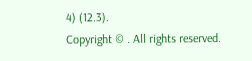4) (12.3).
Copyright © . All rights reserved.